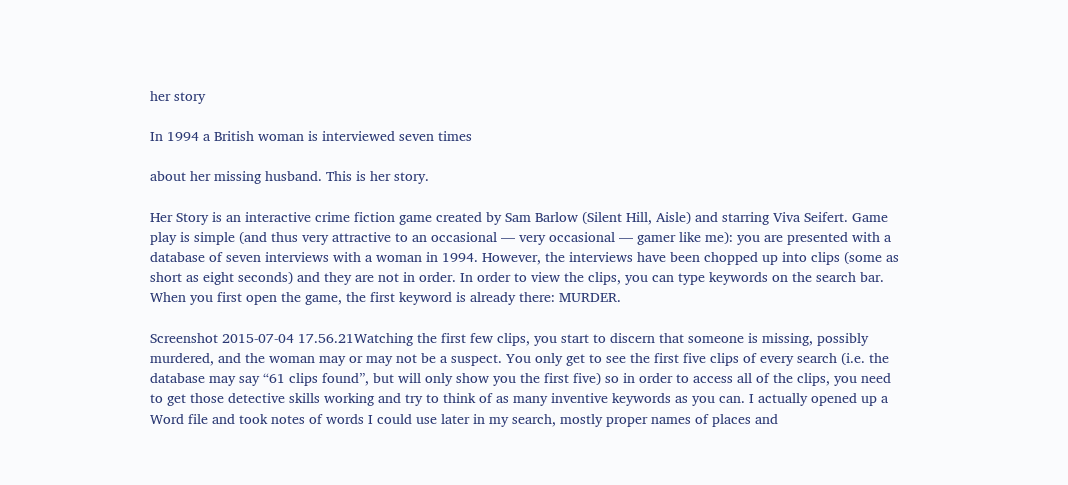her story

In 1994 a British woman is interviewed seven times

about her missing husband. This is her story.

Her Story is an interactive crime fiction game created by Sam Barlow (Silent Hill, Aisle) and starring Viva Seifert. Game play is simple (and thus very attractive to an occasional — very occasional — gamer like me): you are presented with a database of seven interviews with a woman in 1994. However, the interviews have been chopped up into clips (some as short as eight seconds) and they are not in order. In order to view the clips, you can type keywords on the search bar. When you first open the game, the first keyword is already there: MURDER.

Screenshot 2015-07-04 17.56.21Watching the first few clips, you start to discern that someone is missing, possibly murdered, and the woman may or may not be a suspect. You only get to see the first five clips of every search (i.e. the database may say “61 clips found”, but will only show you the first five) so in order to access all of the clips, you need to get those detective skills working and try to think of as many inventive keywords as you can. I actually opened up a Word file and took notes of words I could use later in my search, mostly proper names of places and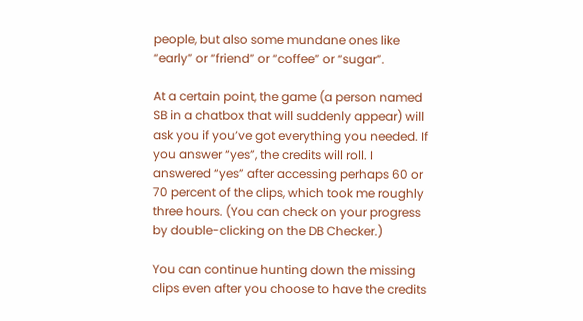people, but also some mundane ones like “early” or “friend” or “coffee” or “sugar”.

At a certain point, the game (a person named SB in a chatbox that will suddenly appear) will ask you if you’ve got everything you needed. If you answer “yes”, the credits will roll. I answered “yes” after accessing perhaps 60 or 70 percent of the clips, which took me roughly three hours. (You can check on your progress by double-clicking on the DB Checker.)

You can continue hunting down the missing clips even after you choose to have the credits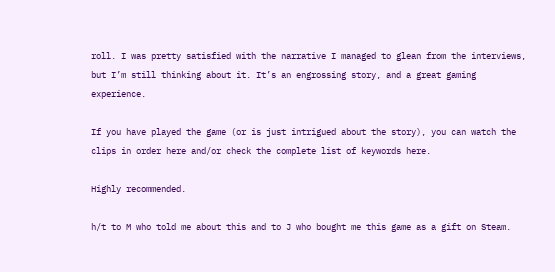roll. I was pretty satisfied with the narrative I managed to glean from the interviews, but I’m still thinking about it. It’s an engrossing story, and a great gaming experience.

If you have played the game (or is just intrigued about the story), you can watch the clips in order here and/or check the complete list of keywords here.

Highly recommended.

h/t to M who told me about this and to J who bought me this game as a gift on Steam.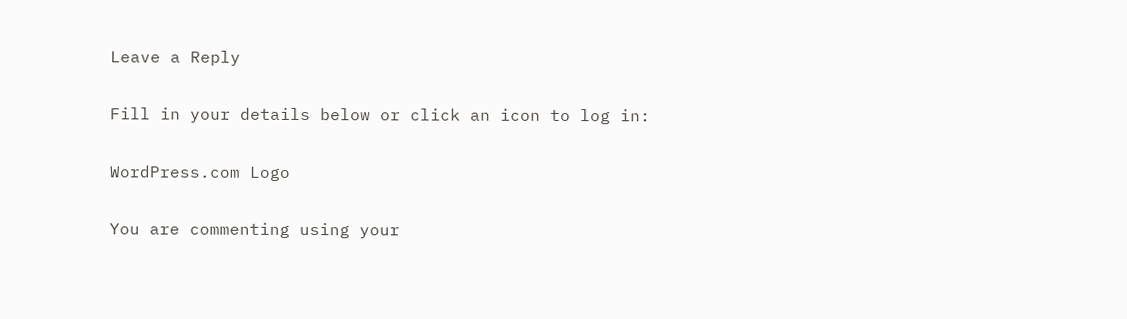Leave a Reply

Fill in your details below or click an icon to log in:

WordPress.com Logo

You are commenting using your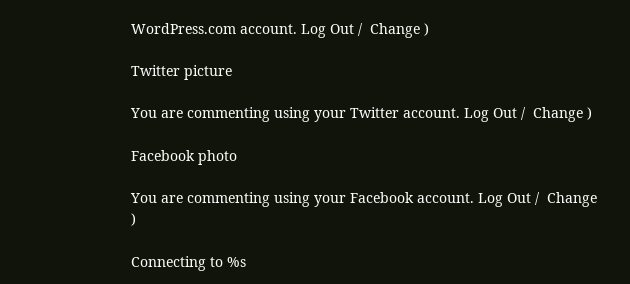WordPress.com account. Log Out /  Change )

Twitter picture

You are commenting using your Twitter account. Log Out /  Change )

Facebook photo

You are commenting using your Facebook account. Log Out /  Change )

Connecting to %s